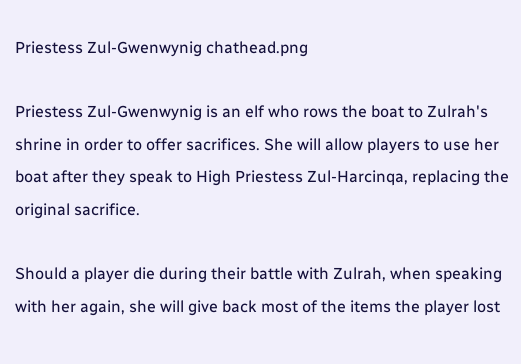Priestess Zul-Gwenwynig chathead.png

Priestess Zul-Gwenwynig is an elf who rows the boat to Zulrah's shrine in order to offer sacrifices. She will allow players to use her boat after they speak to High Priestess Zul-Harcinqa, replacing the original sacrifice.

Should a player die during their battle with Zulrah, when speaking with her again, she will give back most of the items the player lost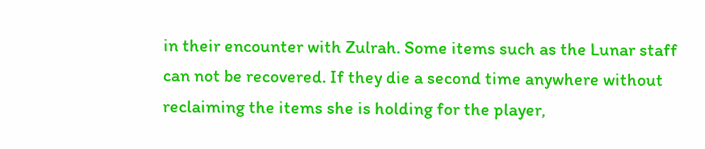in their encounter with Zulrah. Some items such as the Lunar staff can not be recovered. If they die a second time anywhere without reclaiming the items she is holding for the player,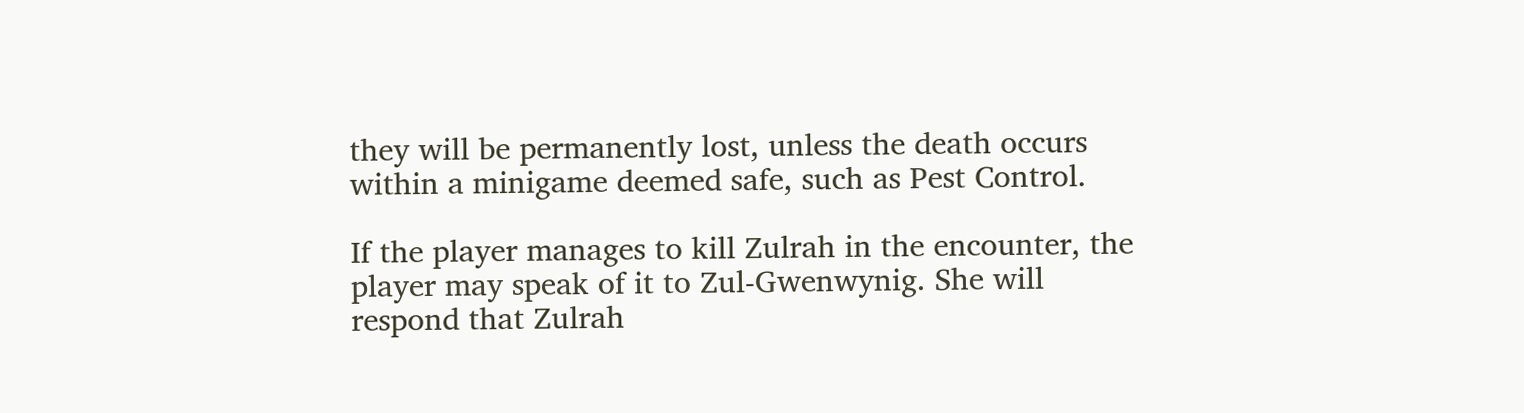they will be permanently lost, unless the death occurs within a minigame deemed safe, such as Pest Control.

If the player manages to kill Zulrah in the encounter, the player may speak of it to Zul-Gwenwynig. She will respond that Zulrah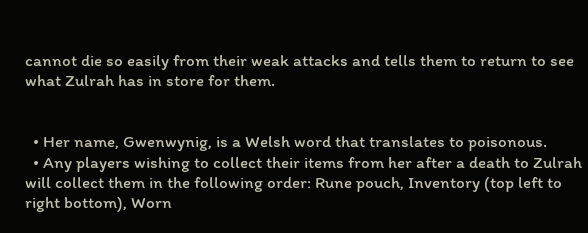cannot die so easily from their weak attacks and tells them to return to see what Zulrah has in store for them.


  • Her name, Gwenwynig, is a Welsh word that translates to poisonous.
  • Any players wishing to collect their items from her after a death to Zulrah will collect them in the following order: Rune pouch, Inventory (top left to right bottom), Worn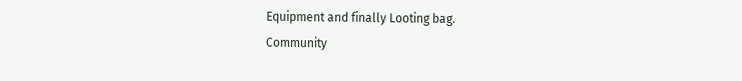Equipment and finally Looting bag.
Community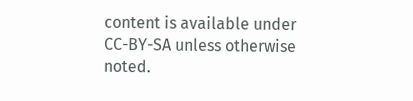content is available under CC-BY-SA unless otherwise noted.